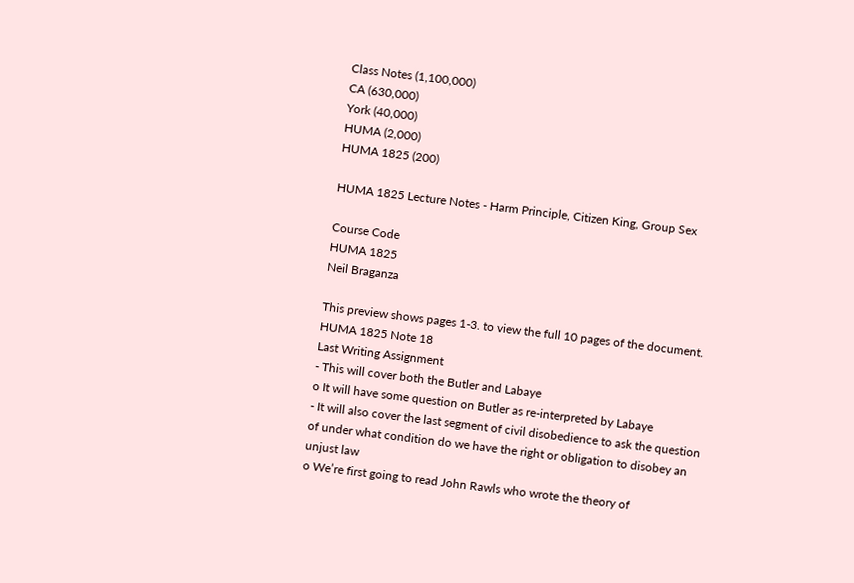Class Notes (1,100,000)
CA (630,000)
York (40,000)
HUMA (2,000)
HUMA 1825 (200)

HUMA 1825 Lecture Notes - Harm Principle, Citizen King, Group Sex

Course Code
HUMA 1825
Neil Braganza

This preview shows pages 1-3. to view the full 10 pages of the document.
HUMA 1825 Note 18
Last Writing Assignment
- This will cover both the Butler and Labaye
o It will have some question on Butler as re-interpreted by Labaye
- It will also cover the last segment of civil disobedience to ask the question
of under what condition do we have the right or obligation to disobey an
unjust law
o We’re first going to read John Rawls who wrote the theory of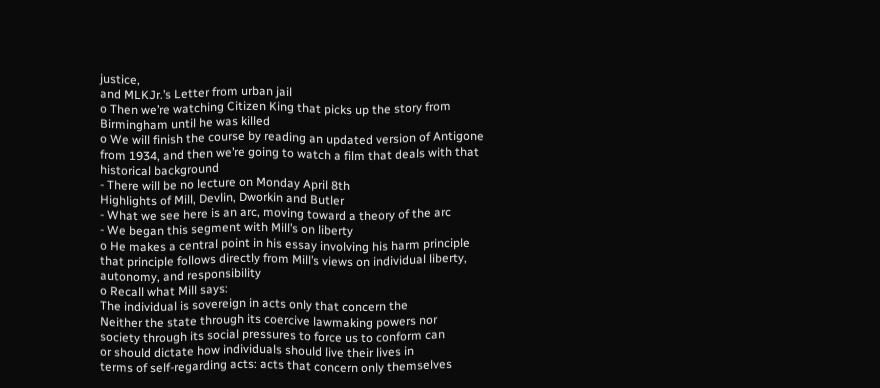justice,
and MLKJr.’s Letter from urban jail
o Then we’re watching Citizen King that picks up the story from
Birmingham until he was killed
o We will finish the course by reading an updated version of Antigone
from 1934, and then we’re going to watch a film that deals with that
historical background
- There will be no lecture on Monday April 8th
Highlights of Mill, Devlin, Dworkin and Butler
- What we see here is an arc, moving toward a theory of the arc
- We began this segment with Mill’s on liberty
o He makes a central point in his essay involving his harm principle
that principle follows directly from Mill’s views on individual liberty,
autonomy, and responsibility
o Recall what Mill says:
The individual is sovereign in acts only that concern the
Neither the state through its coercive lawmaking powers nor
society through its social pressures to force us to conform can
or should dictate how individuals should live their lives in
terms of self-regarding acts: acts that concern only themselves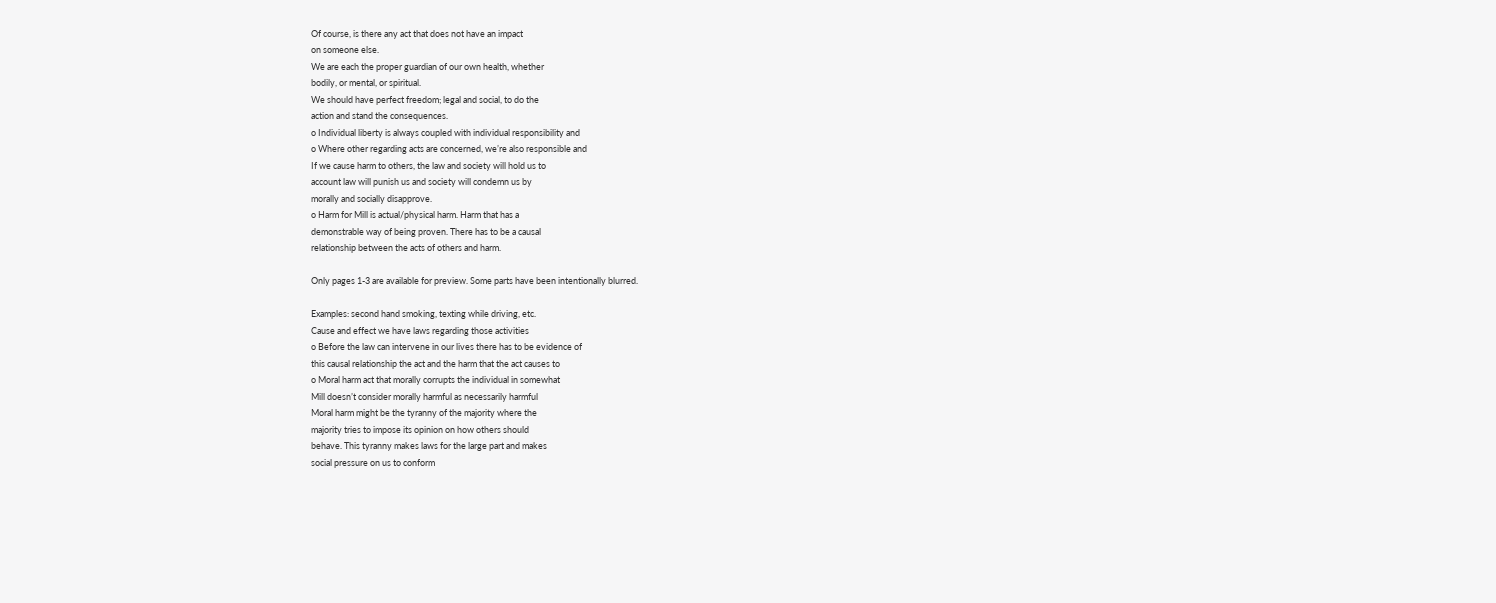Of course, is there any act that does not have an impact
on someone else.
We are each the proper guardian of our own health, whether
bodily, or mental, or spiritual.
We should have perfect freedom; legal and social, to do the
action and stand the consequences.
o Individual liberty is always coupled with individual responsibility and
o Where other regarding acts are concerned, we’re also responsible and
If we cause harm to others, the law and society will hold us to
account law will punish us and society will condemn us by
morally and socially disapprove.
o Harm for Mill is actual/physical harm. Harm that has a
demonstrable way of being proven. There has to be a causal
relationship between the acts of others and harm.

Only pages 1-3 are available for preview. Some parts have been intentionally blurred.

Examples: second hand smoking, texting while driving, etc.
Cause and effect we have laws regarding those activities
o Before the law can intervene in our lives there has to be evidence of
this causal relationship the act and the harm that the act causes to
o Moral harm act that morally corrupts the individual in somewhat
Mill doesn’t consider morally harmful as necessarily harmful
Moral harm might be the tyranny of the majority where the
majority tries to impose its opinion on how others should
behave. This tyranny makes laws for the large part and makes
social pressure on us to conform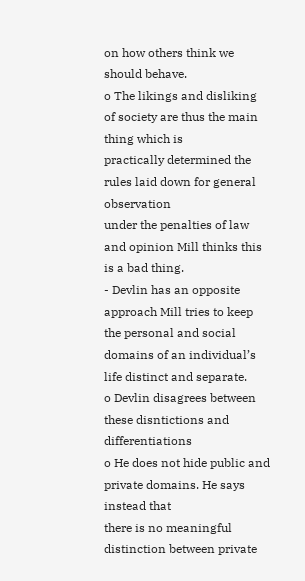on how others think we
should behave.
o The likings and disliking of society are thus the main thing which is
practically determined the rules laid down for general observation
under the penalties of law and opinion Mill thinks this is a bad thing.
- Devlin has an opposite approach Mill tries to keep the personal and social
domains of an individual’s life distinct and separate.
o Devlin disagrees between these disntictions and differentiations
o He does not hide public and private domains. He says instead that
there is no meaningful distinction between private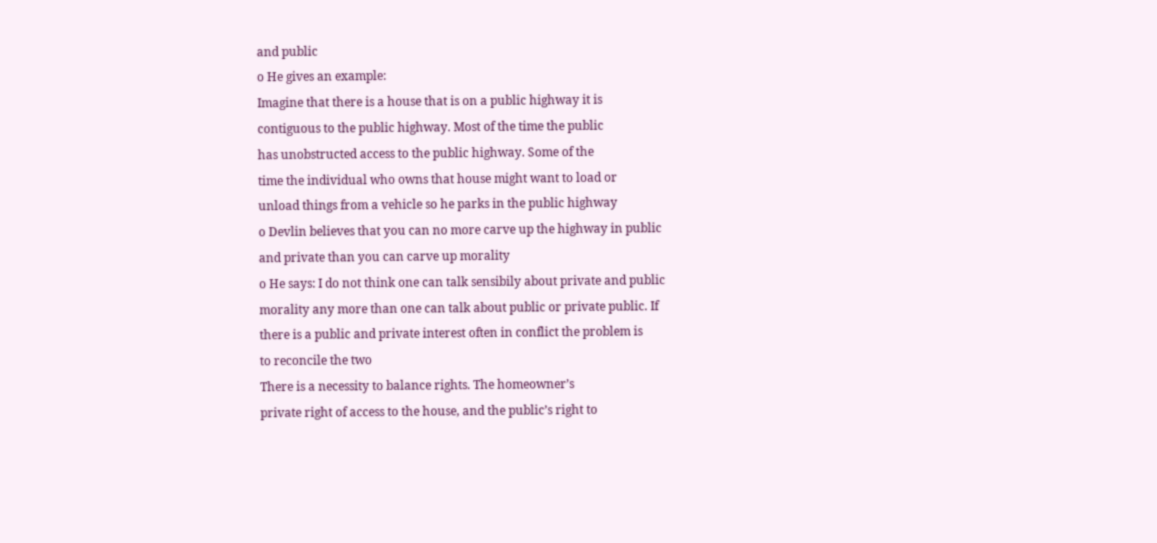and public
o He gives an example:
Imagine that there is a house that is on a public highway it is
contiguous to the public highway. Most of the time the public
has unobstructed access to the public highway. Some of the
time the individual who owns that house might want to load or
unload things from a vehicle so he parks in the public highway
o Devlin believes that you can no more carve up the highway in public
and private than you can carve up morality
o He says: I do not think one can talk sensibily about private and public
morality any more than one can talk about public or private public. If
there is a public and private interest often in conflict the problem is
to reconcile the two
There is a necessity to balance rights. The homeowner’s
private right of access to the house, and the public’s right to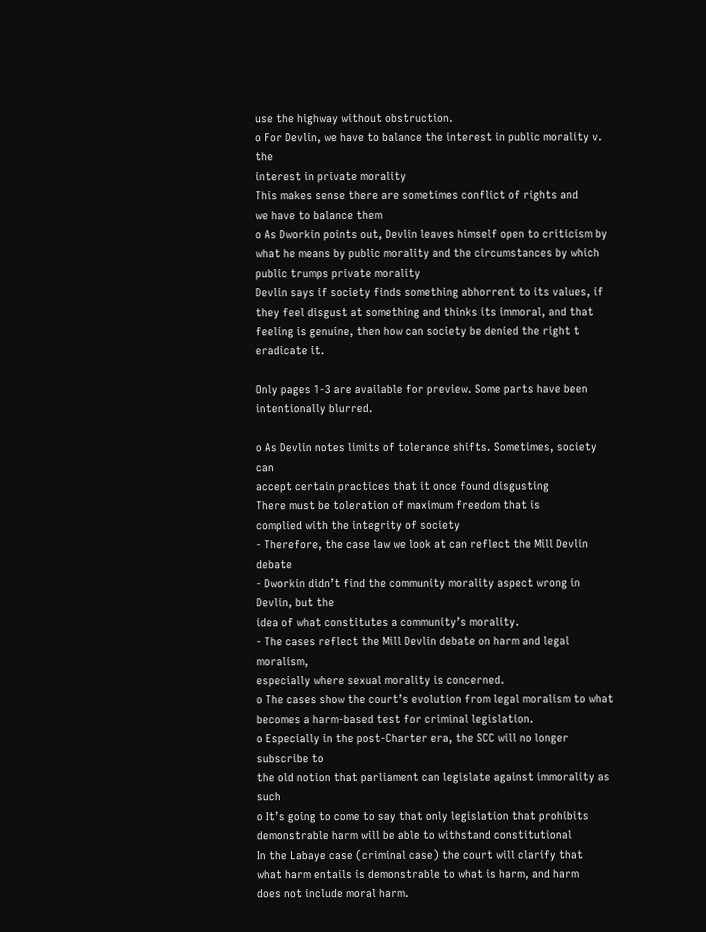use the highway without obstruction.
o For Devlin, we have to balance the interest in public morality v. the
interest in private morality
This makes sense there are sometimes conflict of rights and
we have to balance them
o As Dworkin points out, Devlin leaves himself open to criticism by
what he means by public morality and the circumstances by which
public trumps private morality
Devlin says if society finds something abhorrent to its values, if
they feel disgust at something and thinks its immoral, and that
feeling is genuine, then how can society be denied the right t
eradicate it.

Only pages 1-3 are available for preview. Some parts have been intentionally blurred.

o As Devlin notes limits of tolerance shifts. Sometimes, society can
accept certain practices that it once found disgusting
There must be toleration of maximum freedom that is
complied with the integrity of society
- Therefore, the case law we look at can reflect the Mill Devlin debate
- Dworkin didn’t find the community morality aspect wrong in Devlin, but the
idea of what constitutes a community’s morality.
- The cases reflect the Mill Devlin debate on harm and legal moralism,
especially where sexual morality is concerned.
o The cases show the court’s evolution from legal moralism to what
becomes a harm-based test for criminal legislation.
o Especially in the post-Charter era, the SCC will no longer subscribe to
the old notion that parliament can legislate against immorality as such
o It’s going to come to say that only legislation that prohibits
demonstrable harm will be able to withstand constitutional
In the Labaye case (criminal case) the court will clarify that
what harm entails is demonstrable to what is harm, and harm
does not include moral harm.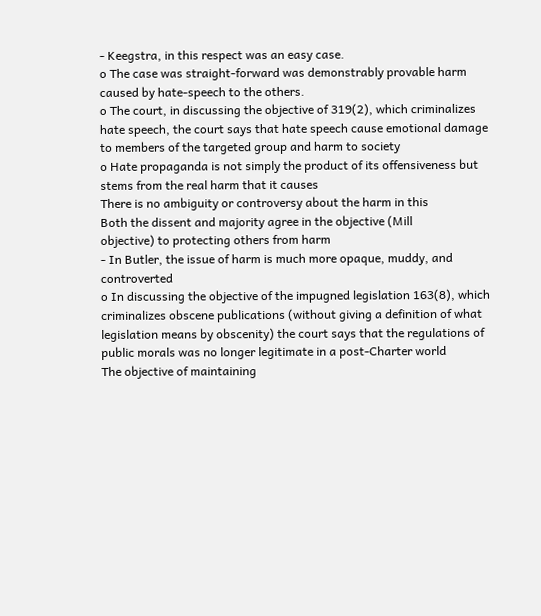- Keegstra, in this respect was an easy case.
o The case was straight-forward was demonstrably provable harm
caused by hate-speech to the others.
o The court, in discussing the objective of 319(2), which criminalizes
hate speech, the court says that hate speech cause emotional damage
to members of the targeted group and harm to society
o Hate propaganda is not simply the product of its offensiveness but
stems from the real harm that it causes
There is no ambiguity or controversy about the harm in this
Both the dissent and majority agree in the objective (Mill
objective) to protecting others from harm
- In Butler, the issue of harm is much more opaque, muddy, and controverted
o In discussing the objective of the impugned legislation 163(8), which
criminalizes obscene publications (without giving a definition of what
legislation means by obscenity) the court says that the regulations of
public morals was no longer legitimate in a post-Charter world
The objective of maintaining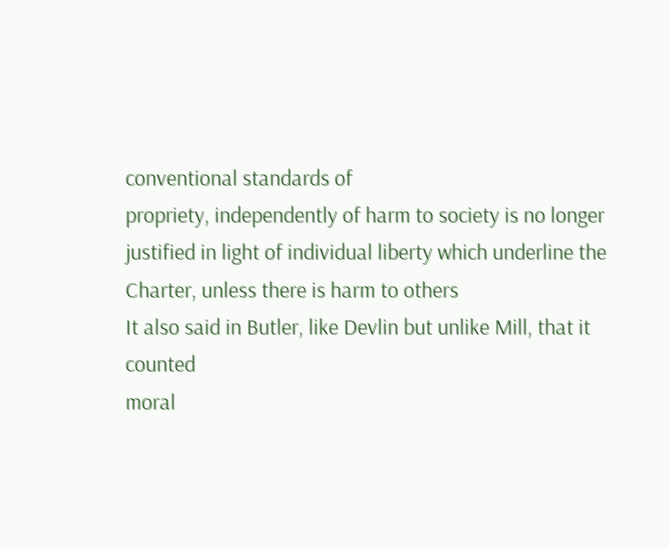conventional standards of
propriety, independently of harm to society is no longer
justified in light of individual liberty which underline the
Charter, unless there is harm to others
It also said in Butler, like Devlin but unlike Mill, that it counted
moral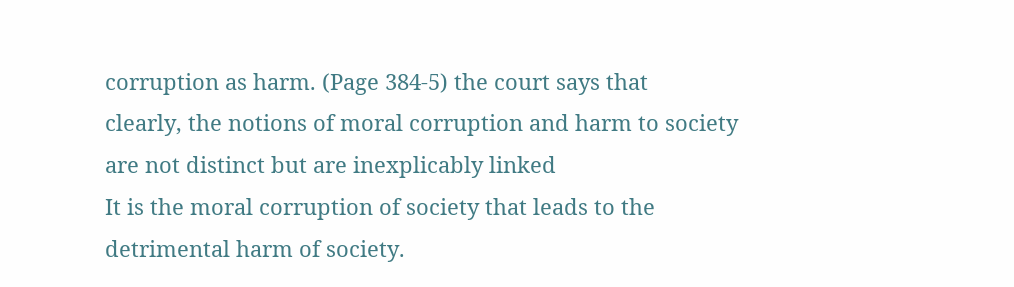corruption as harm. (Page 384-5) the court says that
clearly, the notions of moral corruption and harm to society
are not distinct but are inexplicably linked
It is the moral corruption of society that leads to the
detrimental harm of society.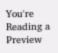You're Reading a Preview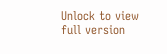Unlock to view full version